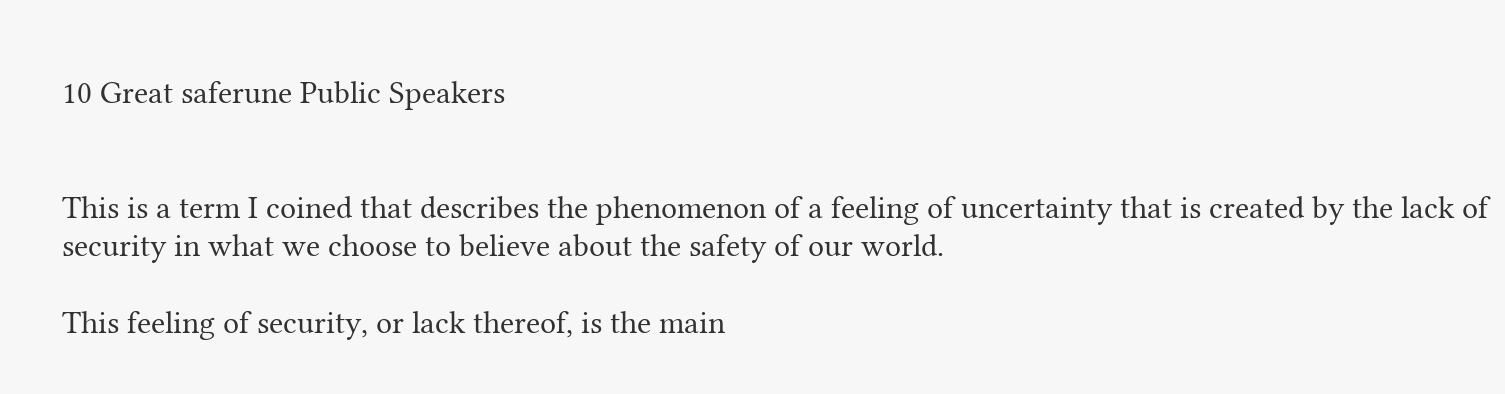10 Great saferune Public Speakers


This is a term I coined that describes the phenomenon of a feeling of uncertainty that is created by the lack of security in what we choose to believe about the safety of our world.

This feeling of security, or lack thereof, is the main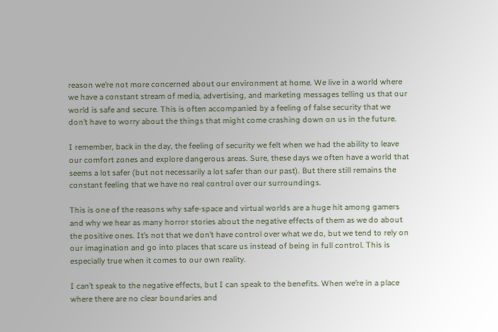reason we’re not more concerned about our environment at home. We live in a world where we have a constant stream of media, advertising, and marketing messages telling us that our world is safe and secure. This is often accompanied by a feeling of false security that we don’t have to worry about the things that might come crashing down on us in the future.

I remember, back in the day, the feeling of security we felt when we had the ability to leave our comfort zones and explore dangerous areas. Sure, these days we often have a world that seems a lot safer (but not necessarily a lot safer than our past). But there still remains the constant feeling that we have no real control over our surroundings.

This is one of the reasons why safe-space and virtual worlds are a huge hit among gamers and why we hear as many horror stories about the negative effects of them as we do about the positive ones. It’s not that we don’t have control over what we do, but we tend to rely on our imagination and go into places that scare us instead of being in full control. This is especially true when it comes to our own reality.

I can’t speak to the negative effects, but I can speak to the benefits. When we’re in a place where there are no clear boundaries and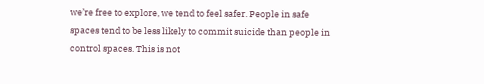we’re free to explore, we tend to feel safer. People in safe spaces tend to be less likely to commit suicide than people in control spaces. This is not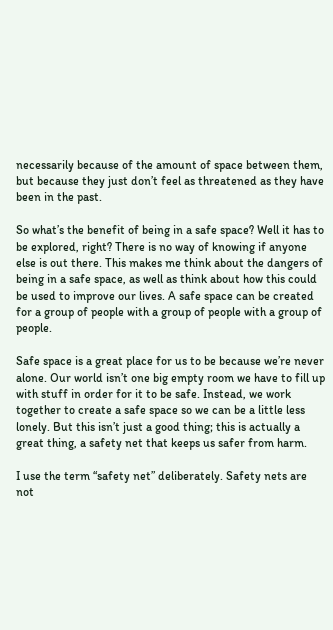necessarily because of the amount of space between them, but because they just don’t feel as threatened as they have been in the past.

So what’s the benefit of being in a safe space? Well it has to be explored, right? There is no way of knowing if anyone else is out there. This makes me think about the dangers of being in a safe space, as well as think about how this could be used to improve our lives. A safe space can be created for a group of people with a group of people with a group of people.

Safe space is a great place for us to be because we’re never alone. Our world isn’t one big empty room we have to fill up with stuff in order for it to be safe. Instead, we work together to create a safe space so we can be a little less lonely. But this isn’t just a good thing; this is actually a great thing, a safety net that keeps us safer from harm.

I use the term “safety net” deliberately. Safety nets are not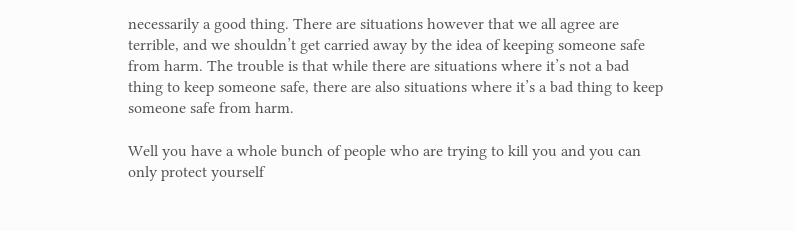necessarily a good thing. There are situations however that we all agree are terrible, and we shouldn’t get carried away by the idea of keeping someone safe from harm. The trouble is that while there are situations where it’s not a bad thing to keep someone safe, there are also situations where it’s a bad thing to keep someone safe from harm.

Well you have a whole bunch of people who are trying to kill you and you can only protect yourself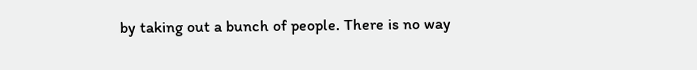by taking out a bunch of people. There is no way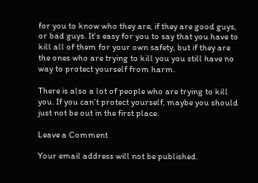for you to know who they are, if they are good guys, or bad guys. It’s easy for you to say that you have to kill all of them for your own safety, but if they are the ones who are trying to kill you you still have no way to protect yourself from harm.

There is also a lot of people who are trying to kill you. If you can’t protect yourself, maybe you should just not be out in the first place.

Leave a Comment

Your email address will not be published.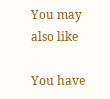You may also like

You have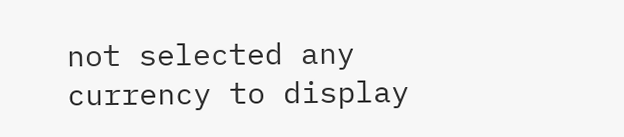not selected any currency to display